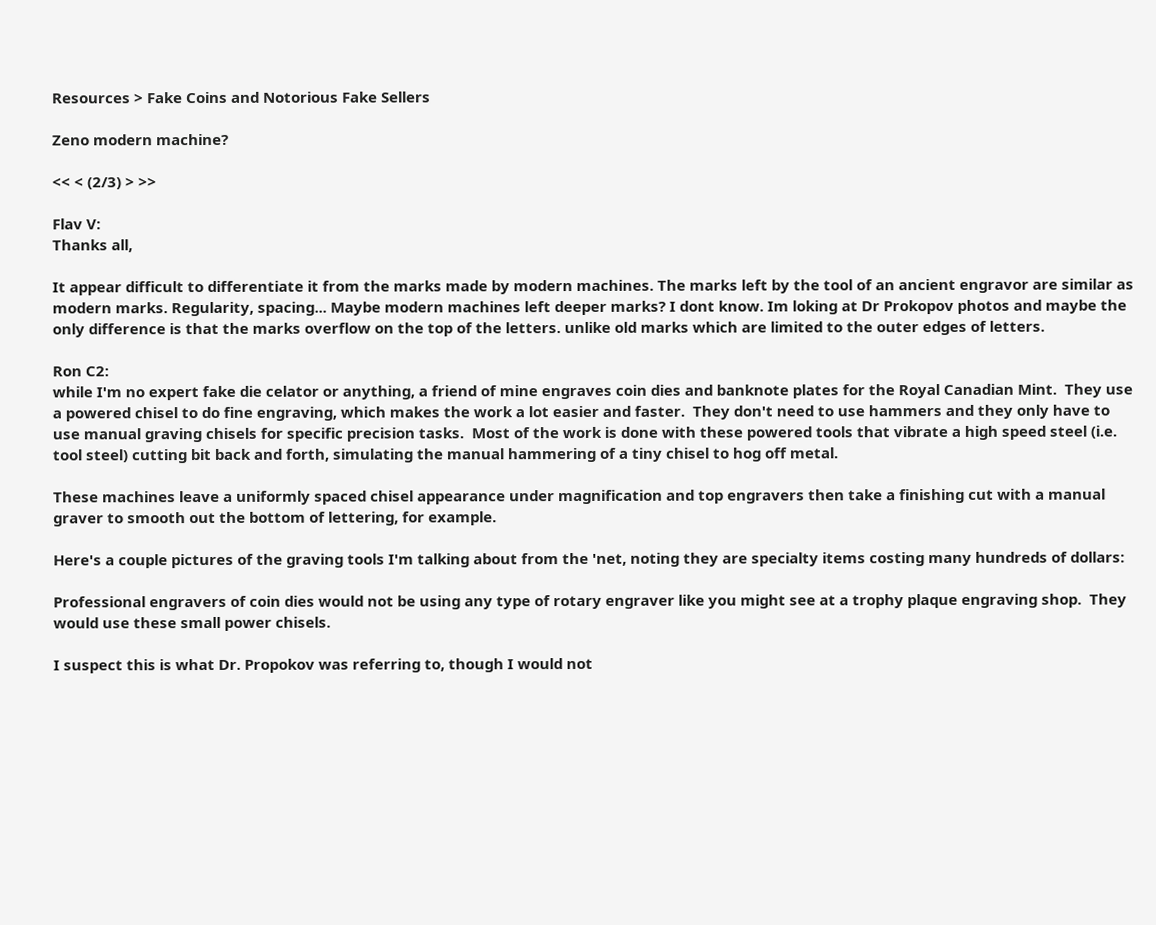Resources > Fake Coins and Notorious Fake Sellers

Zeno modern machine?

<< < (2/3) > >>

Flav V:
Thanks all,

It appear difficult to differentiate it from the marks made by modern machines. The marks left by the tool of an ancient engravor are similar as modern marks. Regularity, spacing... Maybe modern machines left deeper marks? I dont know. Im loking at Dr Prokopov photos and maybe the only difference is that the marks overflow on the top of the letters. unlike old marks which are limited to the outer edges of letters.

Ron C2:
while I'm no expert fake die celator or anything, a friend of mine engraves coin dies and banknote plates for the Royal Canadian Mint.  They use a powered chisel to do fine engraving, which makes the work a lot easier and faster.  They don't need to use hammers and they only have to use manual graving chisels for specific precision tasks.  Most of the work is done with these powered tools that vibrate a high speed steel (i.e. tool steel) cutting bit back and forth, simulating the manual hammering of a tiny chisel to hog off metal.

These machines leave a uniformly spaced chisel appearance under magnification and top engravers then take a finishing cut with a manual graver to smooth out the bottom of lettering, for example.

Here's a couple pictures of the graving tools I'm talking about from the 'net, noting they are specialty items costing many hundreds of dollars:

Professional engravers of coin dies would not be using any type of rotary engraver like you might see at a trophy plaque engraving shop.  They would use these small power chisels.

I suspect this is what Dr. Propokov was referring to, though I would not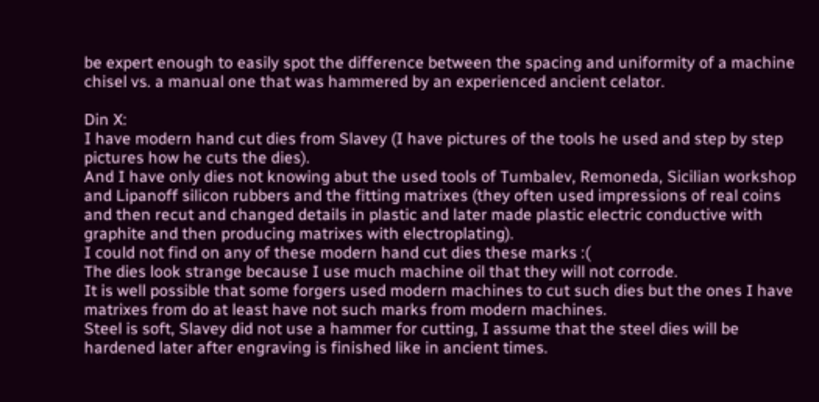be expert enough to easily spot the difference between the spacing and uniformity of a machine chisel vs. a manual one that was hammered by an experienced ancient celator.

Din X:
I have modern hand cut dies from Slavey (I have pictures of the tools he used and step by step pictures how he cuts the dies).
And I have only dies not knowing abut the used tools of Tumbalev, Remoneda, Sicilian workshop and Lipanoff silicon rubbers and the fitting matrixes (they often used impressions of real coins and then recut and changed details in plastic and later made plastic electric conductive with graphite and then producing matrixes with electroplating).
I could not find on any of these modern hand cut dies these marks :(
The dies look strange because I use much machine oil that they will not corrode.
It is well possible that some forgers used modern machines to cut such dies but the ones I have matrixes from do at least have not such marks from modern machines.
Steel is soft, Slavey did not use a hammer for cutting, I assume that the steel dies will be hardened later after engraving is finished like in ancient times.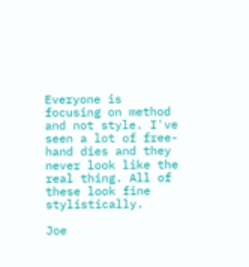Everyone is focusing on method and not style. I've seen a lot of free-hand dies and they never look like the real thing. All of these look fine stylistically.

Joe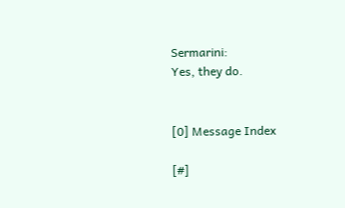Sermarini:
Yes, they do.


[0] Message Index

[#]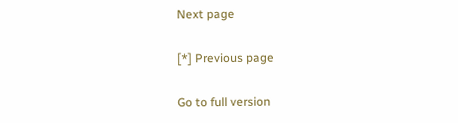Next page

[*] Previous page

Go to full version